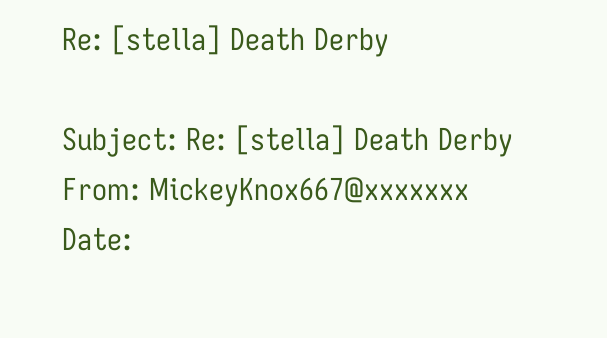Re: [stella] Death Derby

Subject: Re: [stella] Death Derby
From: MickeyKnox667@xxxxxxx
Date: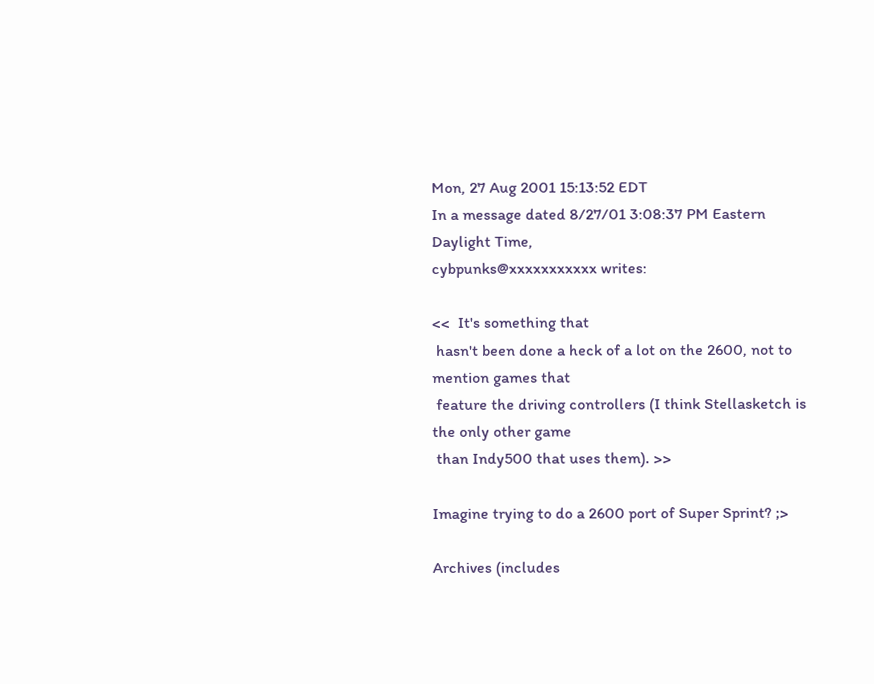Mon, 27 Aug 2001 15:13:52 EDT
In a message dated 8/27/01 3:08:37 PM Eastern Daylight Time,
cybpunks@xxxxxxxxxxx writes:

<<  It's something that
 hasn't been done a heck of a lot on the 2600, not to mention games that
 feature the driving controllers (I think Stellasketch is the only other game
 than Indy500 that uses them). >>

Imagine trying to do a 2600 port of Super Sprint? ;>

Archives (includes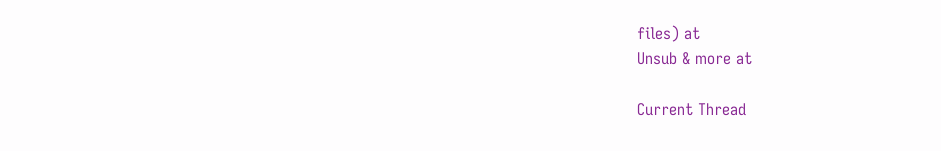files) at
Unsub & more at

Current Thread